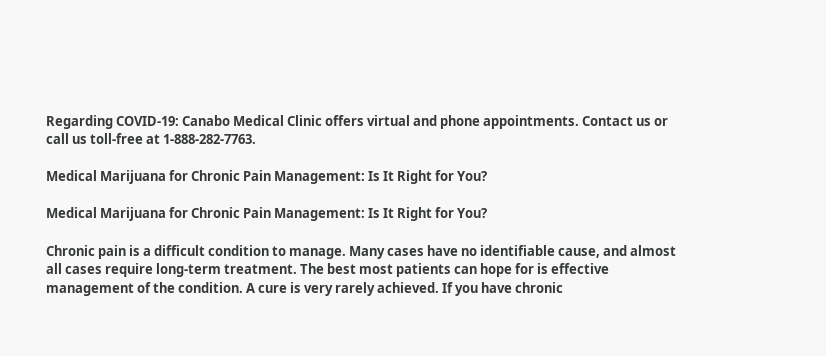Regarding COVID-19: Canabo Medical Clinic offers virtual and phone appointments. Contact us or call us toll-free at 1-888-282-7763.

Medical Marijuana for Chronic Pain Management: Is It Right for You?

Medical Marijuana for Chronic Pain Management: Is It Right for You?

Chronic pain is a difficult condition to manage. Many cases have no identifiable cause, and almost all cases require long-term treatment. The best most patients can hope for is effective management of the condition. A cure is very rarely achieved. If you have chronic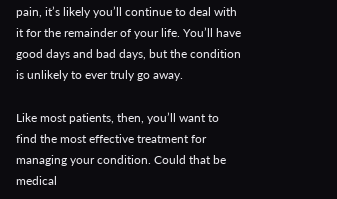pain, it’s likely you’ll continue to deal with it for the remainder of your life. You’ll have good days and bad days, but the condition is unlikely to ever truly go away.

Like most patients, then, you’ll want to find the most effective treatment for managing your condition. Could that be medical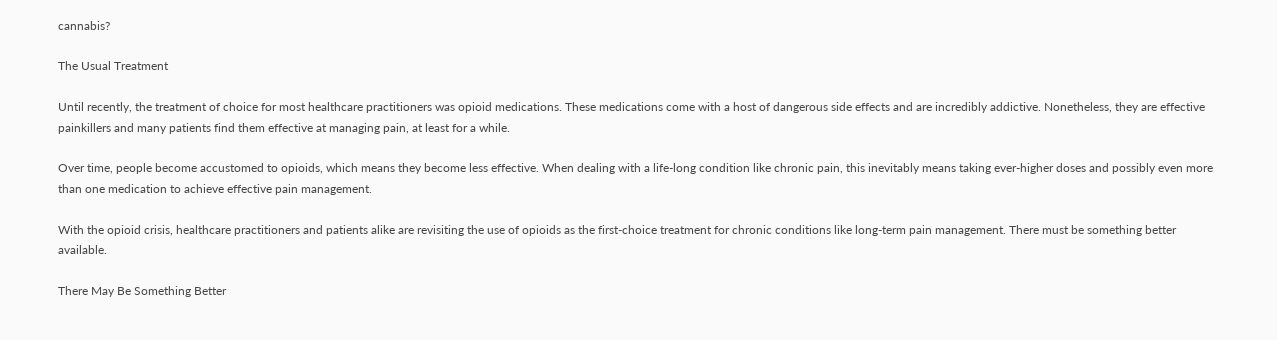cannabis?

The Usual Treatment

Until recently, the treatment of choice for most healthcare practitioners was opioid medications. These medications come with a host of dangerous side effects and are incredibly addictive. Nonetheless, they are effective painkillers and many patients find them effective at managing pain, at least for a while.

Over time, people become accustomed to opioids, which means they become less effective. When dealing with a life-long condition like chronic pain, this inevitably means taking ever-higher doses and possibly even more than one medication to achieve effective pain management.

With the opioid crisis, healthcare practitioners and patients alike are revisiting the use of opioids as the first-choice treatment for chronic conditions like long-term pain management. There must be something better available.

There May Be Something Better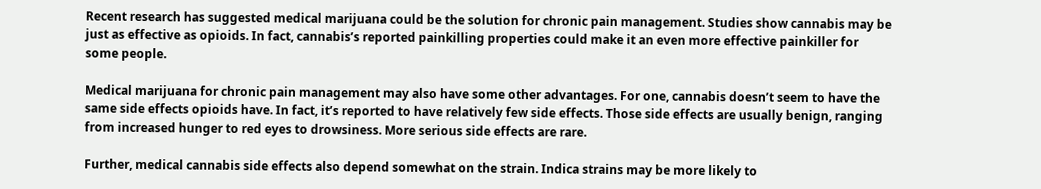Recent research has suggested medical marijuana could be the solution for chronic pain management. Studies show cannabis may be just as effective as opioids. In fact, cannabis’s reported painkilling properties could make it an even more effective painkiller for some people.

Medical marijuana for chronic pain management may also have some other advantages. For one, cannabis doesn’t seem to have the same side effects opioids have. In fact, it’s reported to have relatively few side effects. Those side effects are usually benign, ranging from increased hunger to red eyes to drowsiness. More serious side effects are rare.

Further, medical cannabis side effects also depend somewhat on the strain. Indica strains may be more likely to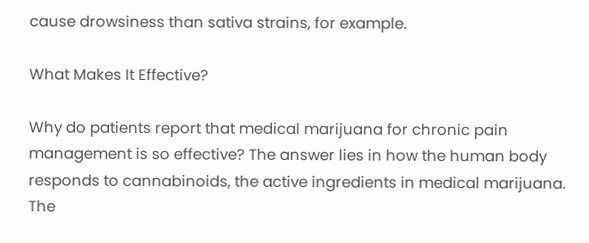cause drowsiness than sativa strains, for example.

What Makes It Effective?

Why do patients report that medical marijuana for chronic pain management is so effective? The answer lies in how the human body responds to cannabinoids, the active ingredients in medical marijuana. The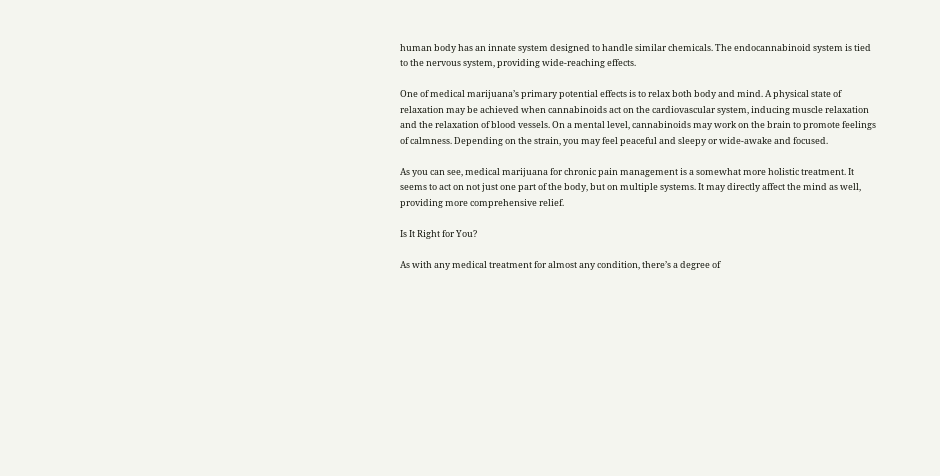human body has an innate system designed to handle similar chemicals. The endocannabinoid system is tied to the nervous system, providing wide-reaching effects.

One of medical marijuana’s primary potential effects is to relax both body and mind. A physical state of relaxation may be achieved when cannabinoids act on the cardiovascular system, inducing muscle relaxation and the relaxation of blood vessels. On a mental level, cannabinoids may work on the brain to promote feelings of calmness. Depending on the strain, you may feel peaceful and sleepy or wide-awake and focused.

As you can see, medical marijuana for chronic pain management is a somewhat more holistic treatment. It seems to act on not just one part of the body, but on multiple systems. It may directly affect the mind as well, providing more comprehensive relief.

Is It Right for You?

As with any medical treatment for almost any condition, there’s a degree of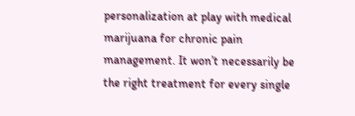personalization at play with medical marijuana for chronic pain management. It won’t necessarily be the right treatment for every single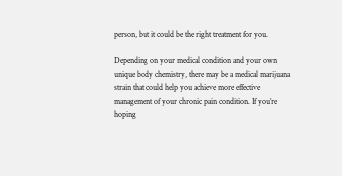person, but it could be the right treatment for you.

Depending on your medical condition and your own unique body chemistry, there may be a medical marijuana strain that could help you achieve more effective management of your chronic pain condition. If you’re hoping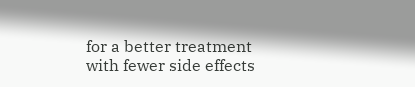for a better treatment with fewer side effects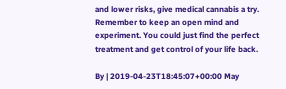and lower risks, give medical cannabis a try. Remember to keep an open mind and experiment. You could just find the perfect treatment and get control of your life back.

By | 2019-04-23T18:45:07+00:00 May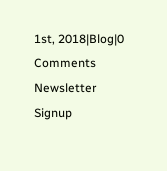1st, 2018|Blog|0 Comments
Newsletter Signup